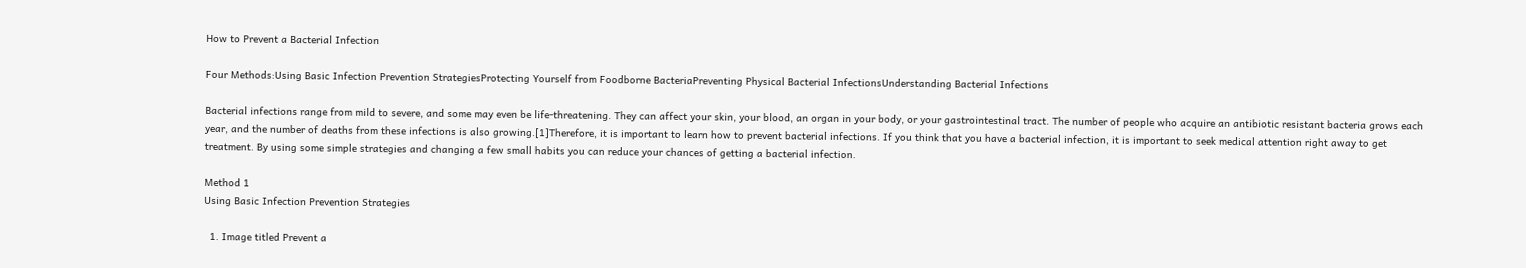How to Prevent a Bacterial Infection

Four Methods:Using Basic Infection Prevention StrategiesProtecting Yourself from Foodborne BacteriaPreventing Physical Bacterial InfectionsUnderstanding Bacterial Infections

Bacterial infections range from mild to severe, and some may even be life-threatening. They can affect your skin, your blood, an organ in your body, or your gastrointestinal tract. The number of people who acquire an antibiotic resistant bacteria grows each year, and the number of deaths from these infections is also growing.[1]Therefore, it is important to learn how to prevent bacterial infections. If you think that you have a bacterial infection, it is important to seek medical attention right away to get treatment. By using some simple strategies and changing a few small habits you can reduce your chances of getting a bacterial infection.

Method 1
Using Basic Infection Prevention Strategies

  1. Image titled Prevent a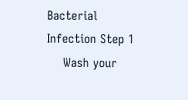Bacterial Infection Step 1
    Wash your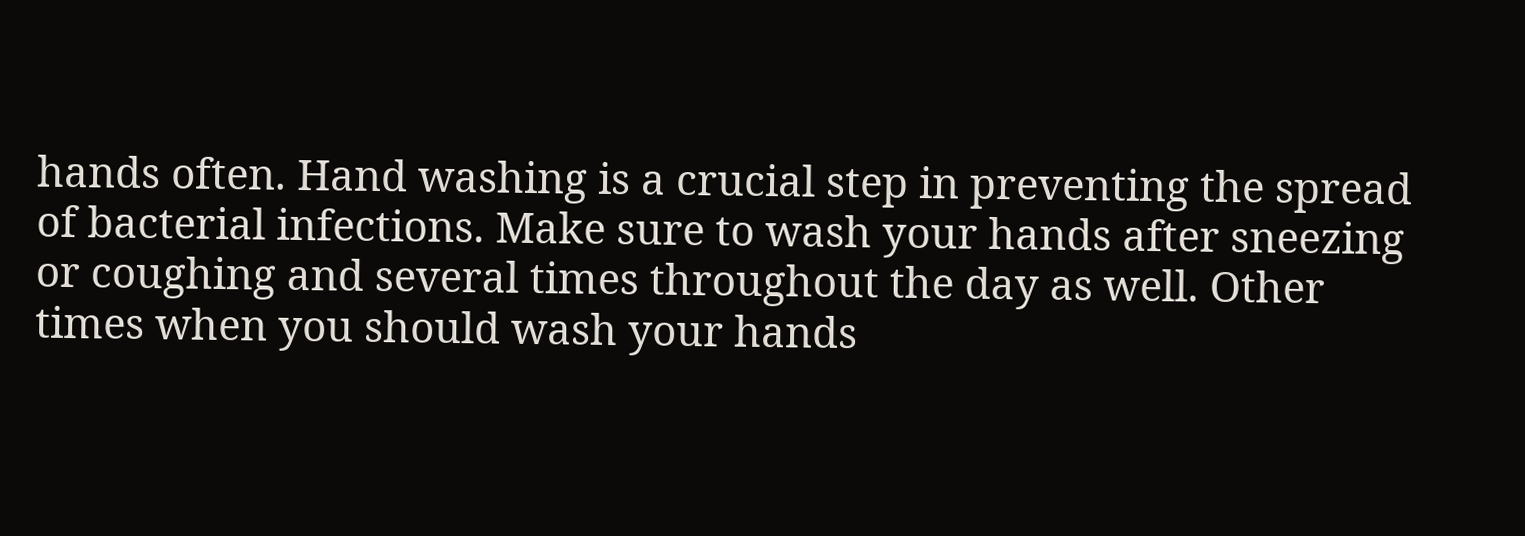hands often. Hand washing is a crucial step in preventing the spread of bacterial infections. Make sure to wash your hands after sneezing or coughing and several times throughout the day as well. Other times when you should wash your hands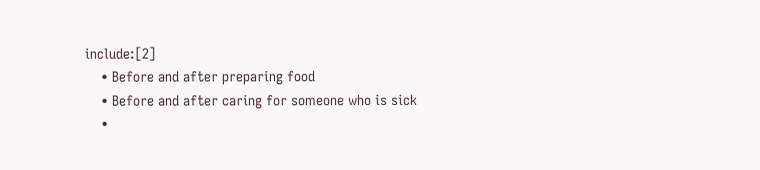include:[2]
    • Before and after preparing food
    • Before and after caring for someone who is sick
    •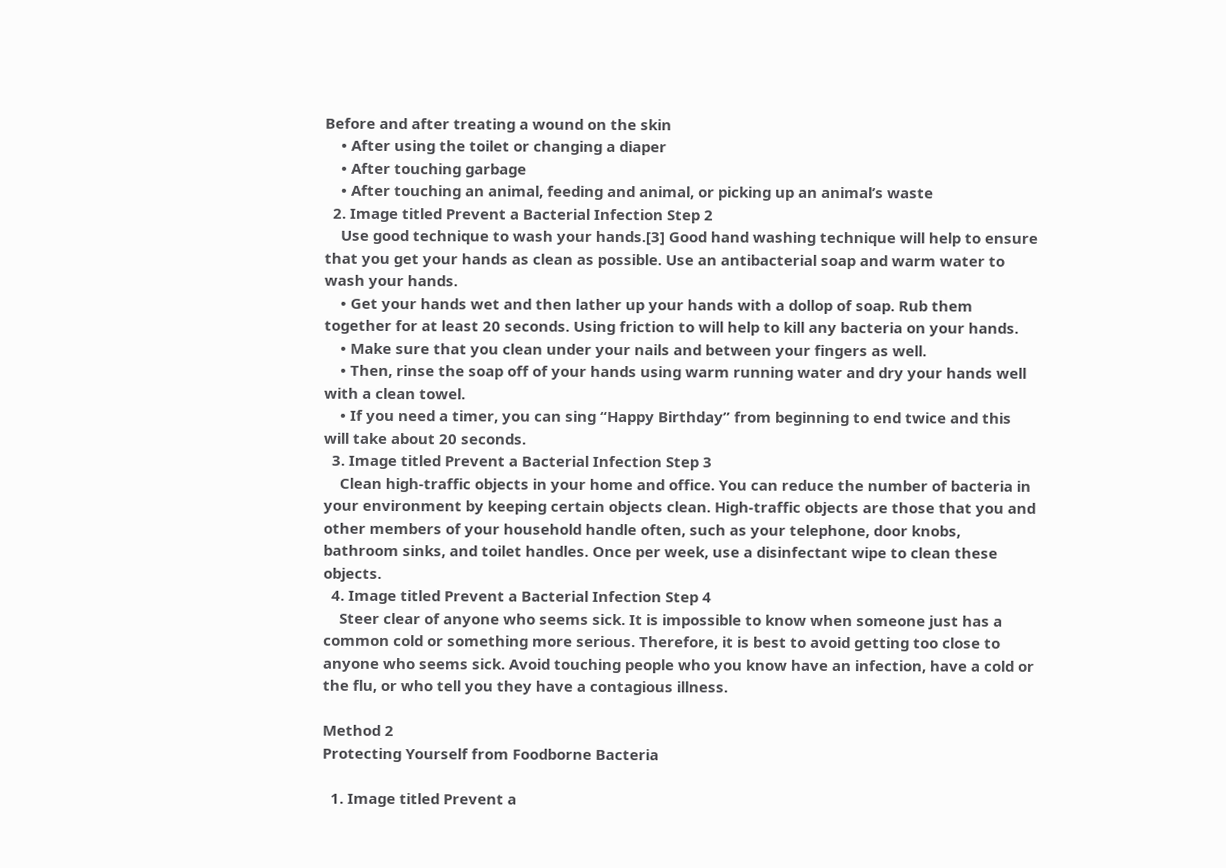Before and after treating a wound on the skin
    • After using the toilet or changing a diaper
    • After touching garbage
    • After touching an animal, feeding and animal, or picking up an animal’s waste
  2. Image titled Prevent a Bacterial Infection Step 2
    Use good technique to wash your hands.[3] Good hand washing technique will help to ensure that you get your hands as clean as possible. Use an antibacterial soap and warm water to wash your hands.
    • Get your hands wet and then lather up your hands with a dollop of soap. Rub them together for at least 20 seconds. Using friction to will help to kill any bacteria on your hands.
    • Make sure that you clean under your nails and between your fingers as well.
    • Then, rinse the soap off of your hands using warm running water and dry your hands well with a clean towel.
    • If you need a timer, you can sing “Happy Birthday” from beginning to end twice and this will take about 20 seconds.
  3. Image titled Prevent a Bacterial Infection Step 3
    Clean high-traffic objects in your home and office. You can reduce the number of bacteria in your environment by keeping certain objects clean. High-traffic objects are those that you and other members of your household handle often, such as your telephone, door knobs, bathroom sinks, and toilet handles. Once per week, use a disinfectant wipe to clean these objects.
  4. Image titled Prevent a Bacterial Infection Step 4
    Steer clear of anyone who seems sick. It is impossible to know when someone just has a common cold or something more serious. Therefore, it is best to avoid getting too close to anyone who seems sick. Avoid touching people who you know have an infection, have a cold or the flu, or who tell you they have a contagious illness.

Method 2
Protecting Yourself from Foodborne Bacteria

  1. Image titled Prevent a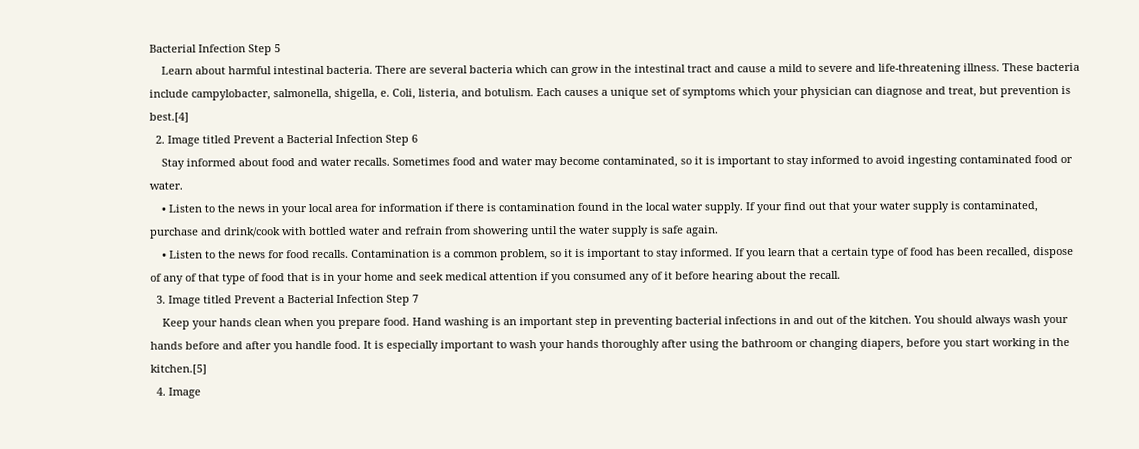Bacterial Infection Step 5
    Learn about harmful intestinal bacteria. There are several bacteria which can grow in the intestinal tract and cause a mild to severe and life-threatening illness. These bacteria include campylobacter, salmonella, shigella, e. Coli, listeria, and botulism. Each causes a unique set of symptoms which your physician can diagnose and treat, but prevention is best.[4]
  2. Image titled Prevent a Bacterial Infection Step 6
    Stay informed about food and water recalls. Sometimes food and water may become contaminated, so it is important to stay informed to avoid ingesting contaminated food or water.
    • Listen to the news in your local area for information if there is contamination found in the local water supply. If your find out that your water supply is contaminated, purchase and drink/cook with bottled water and refrain from showering until the water supply is safe again.
    • Listen to the news for food recalls. Contamination is a common problem, so it is important to stay informed. If you learn that a certain type of food has been recalled, dispose of any of that type of food that is in your home and seek medical attention if you consumed any of it before hearing about the recall.
  3. Image titled Prevent a Bacterial Infection Step 7
    Keep your hands clean when you prepare food. Hand washing is an important step in preventing bacterial infections in and out of the kitchen. You should always wash your hands before and after you handle food. It is especially important to wash your hands thoroughly after using the bathroom or changing diapers, before you start working in the kitchen.[5]
  4. Image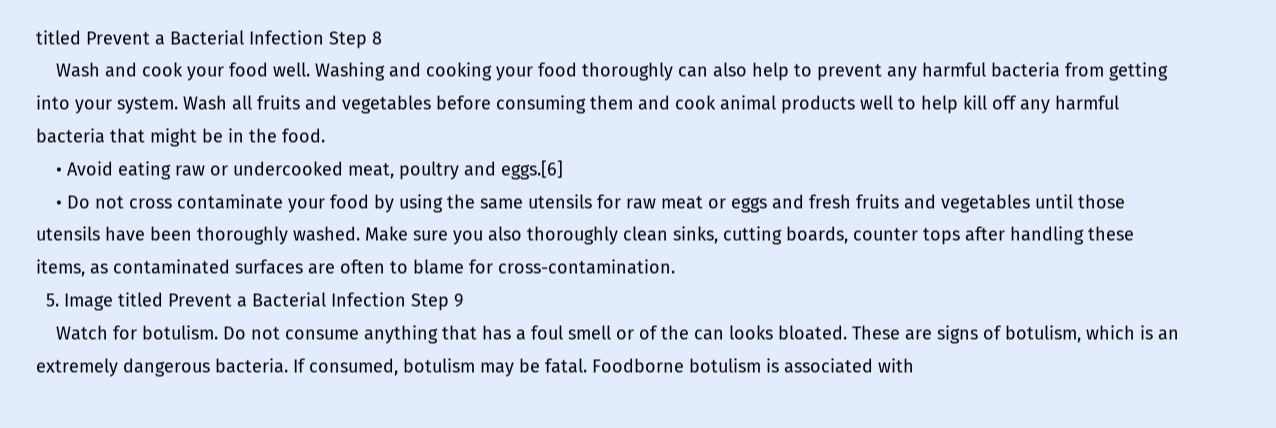titled Prevent a Bacterial Infection Step 8
    Wash and cook your food well. Washing and cooking your food thoroughly can also help to prevent any harmful bacteria from getting into your system. Wash all fruits and vegetables before consuming them and cook animal products well to help kill off any harmful bacteria that might be in the food.
    • Avoid eating raw or undercooked meat, poultry and eggs.[6]
    • Do not cross contaminate your food by using the same utensils for raw meat or eggs and fresh fruits and vegetables until those utensils have been thoroughly washed. Make sure you also thoroughly clean sinks, cutting boards, counter tops after handling these items, as contaminated surfaces are often to blame for cross-contamination.
  5. Image titled Prevent a Bacterial Infection Step 9
    Watch for botulism. Do not consume anything that has a foul smell or of the can looks bloated. These are signs of botulism, which is an extremely dangerous bacteria. If consumed, botulism may be fatal. Foodborne botulism is associated with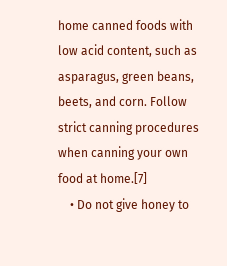home canned foods with low acid content, such as asparagus, green beans, beets, and corn. Follow strict canning procedures when canning your own food at home.[7]
    • Do not give honey to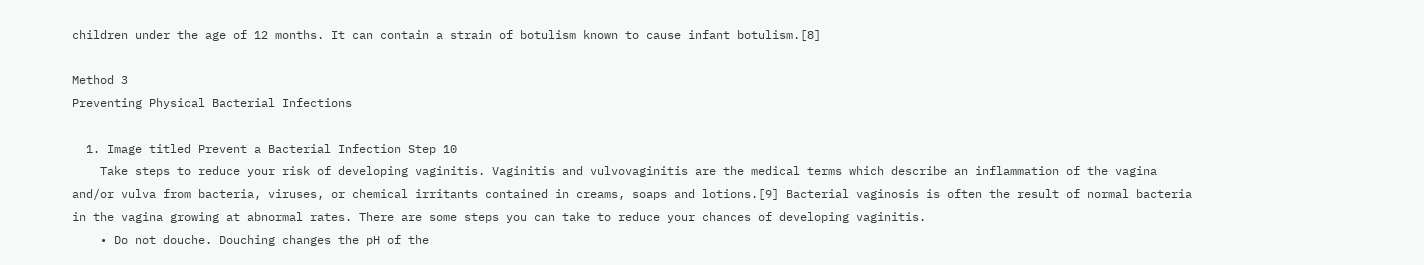children under the age of 12 months. It can contain a strain of botulism known to cause infant botulism.[8]

Method 3
Preventing Physical Bacterial Infections

  1. Image titled Prevent a Bacterial Infection Step 10
    Take steps to reduce your risk of developing vaginitis. Vaginitis and vulvovaginitis are the medical terms which describe an inflammation of the vagina and/or vulva from bacteria, viruses, or chemical irritants contained in creams, soaps and lotions.[9] Bacterial vaginosis is often the result of normal bacteria in the vagina growing at abnormal rates. There are some steps you can take to reduce your chances of developing vaginitis.
    • Do not douche. Douching changes the pH of the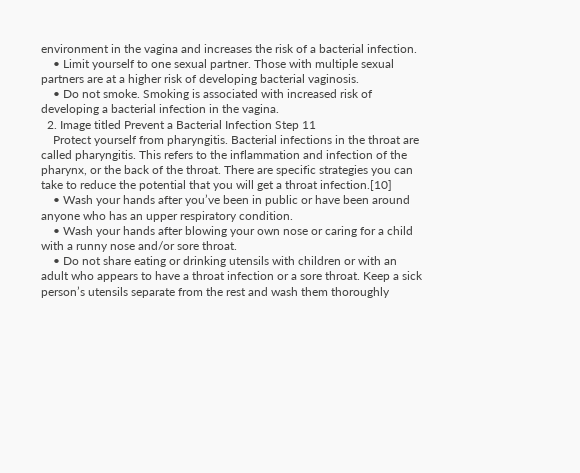environment in the vagina and increases the risk of a bacterial infection.
    • Limit yourself to one sexual partner. Those with multiple sexual partners are at a higher risk of developing bacterial vaginosis.
    • Do not smoke. Smoking is associated with increased risk of developing a bacterial infection in the vagina.
  2. Image titled Prevent a Bacterial Infection Step 11
    Protect yourself from pharyngitis. Bacterial infections in the throat are called pharyngitis. This refers to the inflammation and infection of the pharynx, or the back of the throat. There are specific strategies you can take to reduce the potential that you will get a throat infection.[10]
    • Wash your hands after you’ve been in public or have been around anyone who has an upper respiratory condition.
    • Wash your hands after blowing your own nose or caring for a child with a runny nose and/or sore throat.
    • Do not share eating or drinking utensils with children or with an adult who appears to have a throat infection or a sore throat. Keep a sick person’s utensils separate from the rest and wash them thoroughly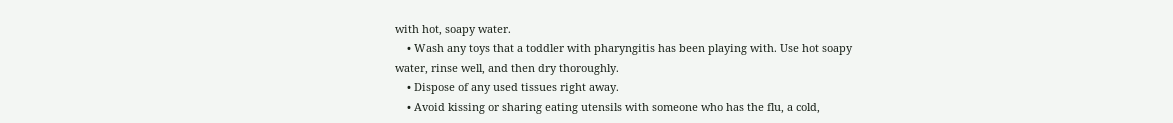with hot, soapy water.
    • Wash any toys that a toddler with pharyngitis has been playing with. Use hot soapy water, rinse well, and then dry thoroughly.
    • Dispose of any used tissues right away.
    • Avoid kissing or sharing eating utensils with someone who has the flu, a cold,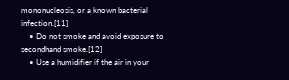mononucleosis, or a known bacterial infection.[11]
    • Do not smoke and avoid exposure to secondhand smoke.[12]
    • Use a humidifier if the air in your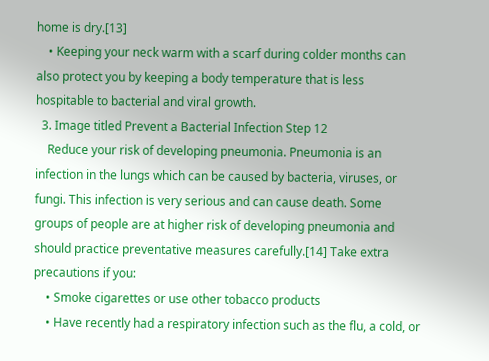home is dry.[13]
    • Keeping your neck warm with a scarf during colder months can also protect you by keeping a body temperature that is less hospitable to bacterial and viral growth.
  3. Image titled Prevent a Bacterial Infection Step 12
    Reduce your risk of developing pneumonia. Pneumonia is an infection in the lungs which can be caused by bacteria, viruses, or fungi. This infection is very serious and can cause death. Some groups of people are at higher risk of developing pneumonia and should practice preventative measures carefully.[14] Take extra precautions if you:
    • Smoke cigarettes or use other tobacco products
    • Have recently had a respiratory infection such as the flu, a cold, or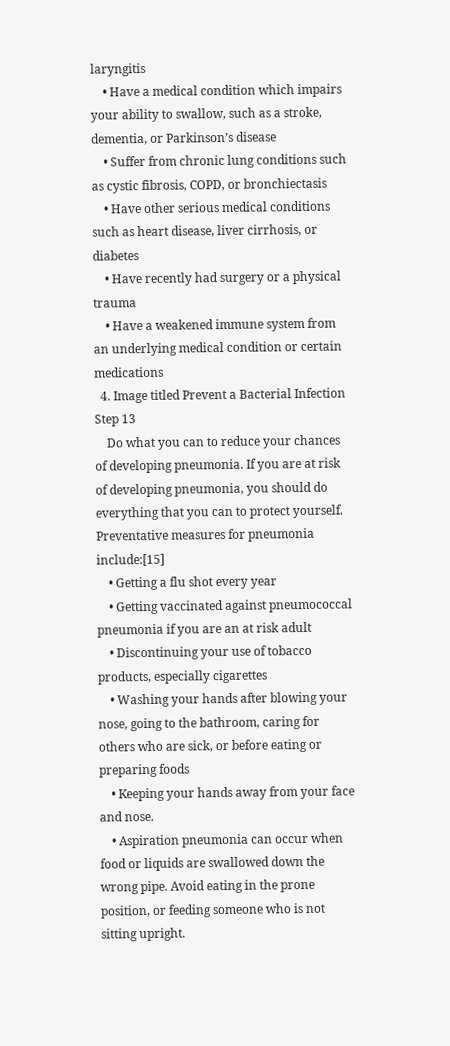laryngitis
    • Have a medical condition which impairs your ability to swallow, such as a stroke, dementia, or Parkinson’s disease
    • Suffer from chronic lung conditions such as cystic fibrosis, COPD, or bronchiectasis
    • Have other serious medical conditions such as heart disease, liver cirrhosis, or diabetes
    • Have recently had surgery or a physical trauma
    • Have a weakened immune system from an underlying medical condition or certain medications
  4. Image titled Prevent a Bacterial Infection Step 13
    Do what you can to reduce your chances of developing pneumonia. If you are at risk of developing pneumonia, you should do everything that you can to protect yourself. Preventative measures for pneumonia include:[15]
    • Getting a flu shot every year
    • Getting vaccinated against pneumococcal pneumonia if you are an at risk adult
    • Discontinuing your use of tobacco products, especially cigarettes
    • Washing your hands after blowing your nose, going to the bathroom, caring for others who are sick, or before eating or preparing foods
    • Keeping your hands away from your face and nose.
    • Aspiration pneumonia can occur when food or liquids are swallowed down the wrong pipe. Avoid eating in the prone position, or feeding someone who is not sitting upright.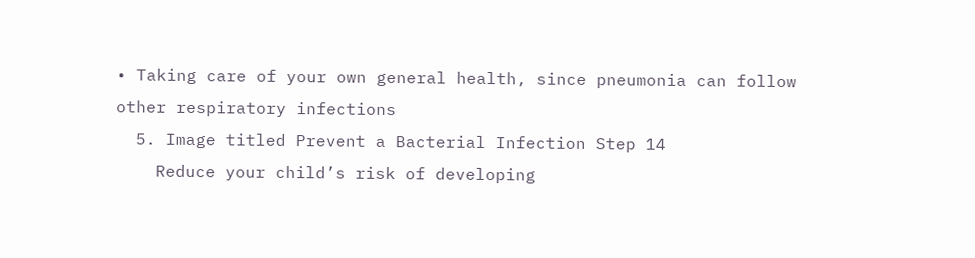• Taking care of your own general health, since pneumonia can follow other respiratory infections
  5. Image titled Prevent a Bacterial Infection Step 14
    Reduce your child’s risk of developing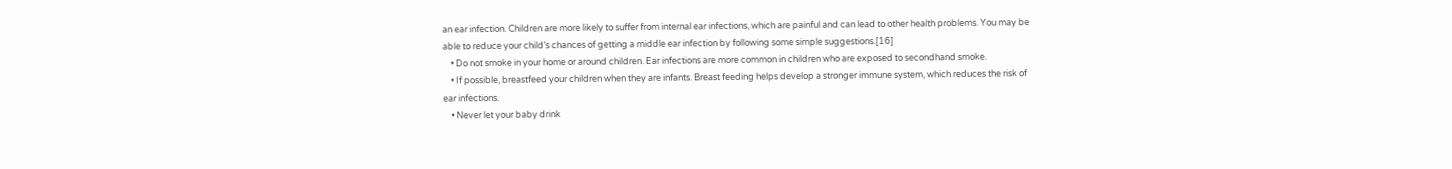an ear infection. Children are more likely to suffer from internal ear infections, which are painful and can lead to other health problems. You may be able to reduce your child’s chances of getting a middle ear infection by following some simple suggestions.[16]
    • Do not smoke in your home or around children. Ear infections are more common in children who are exposed to secondhand smoke.
    • If possible, breastfeed your children when they are infants. Breast feeding helps develop a stronger immune system, which reduces the risk of ear infections.
    • Never let your baby drink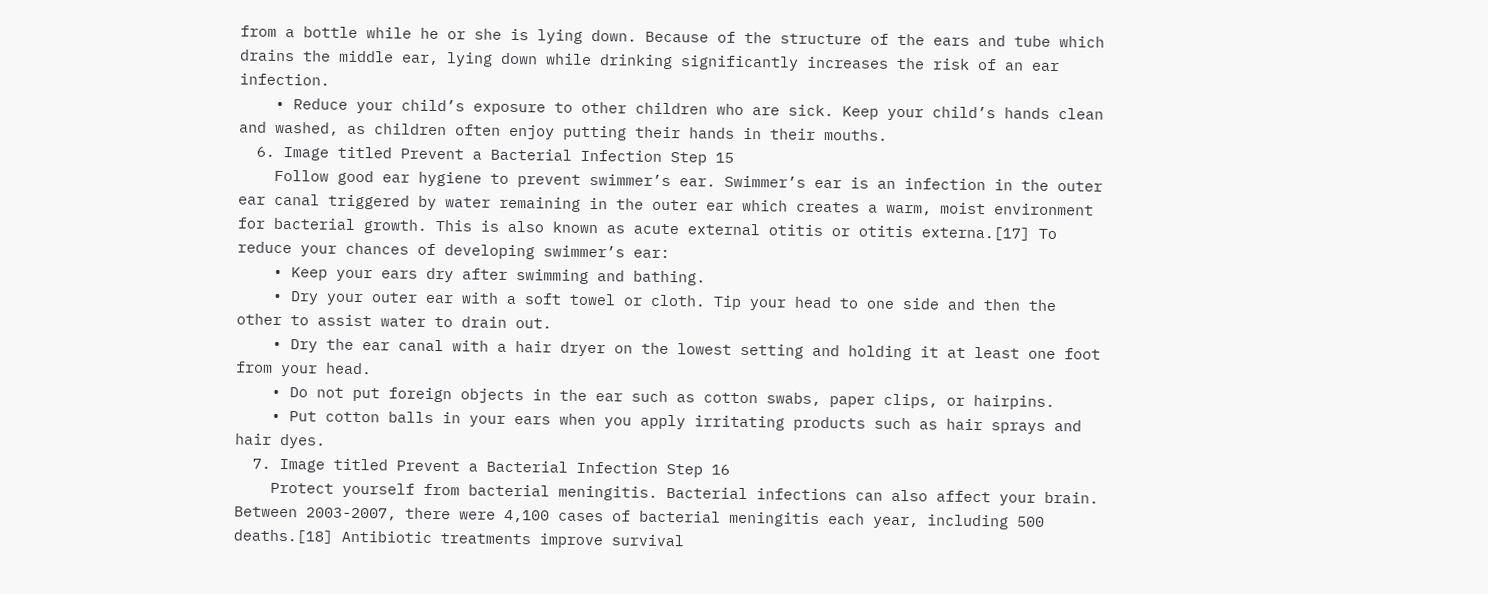from a bottle while he or she is lying down. Because of the structure of the ears and tube which drains the middle ear, lying down while drinking significantly increases the risk of an ear infection.
    • Reduce your child’s exposure to other children who are sick. Keep your child’s hands clean and washed, as children often enjoy putting their hands in their mouths.
  6. Image titled Prevent a Bacterial Infection Step 15
    Follow good ear hygiene to prevent swimmer’s ear. Swimmer’s ear is an infection in the outer ear canal triggered by water remaining in the outer ear which creates a warm, moist environment for bacterial growth. This is also known as acute external otitis or otitis externa.[17] To reduce your chances of developing swimmer’s ear:
    • Keep your ears dry after swimming and bathing.
    • Dry your outer ear with a soft towel or cloth. Tip your head to one side and then the other to assist water to drain out.
    • Dry the ear canal with a hair dryer on the lowest setting and holding it at least one foot from your head.
    • Do not put foreign objects in the ear such as cotton swabs, paper clips, or hairpins.
    • Put cotton balls in your ears when you apply irritating products such as hair sprays and hair dyes.
  7. Image titled Prevent a Bacterial Infection Step 16
    Protect yourself from bacterial meningitis. Bacterial infections can also affect your brain. Between 2003-2007, there were 4,100 cases of bacterial meningitis each year, including 500 deaths.[18] Antibiotic treatments improve survival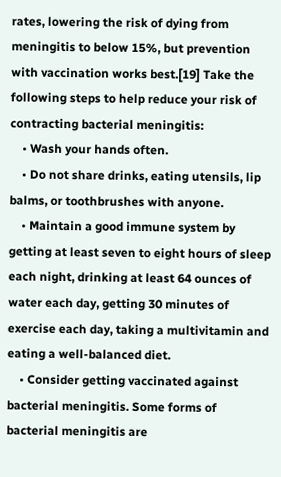rates, lowering the risk of dying from meningitis to below 15%, but prevention with vaccination works best.[19] Take the following steps to help reduce your risk of contracting bacterial meningitis:
    • Wash your hands often.
    • Do not share drinks, eating utensils, lip balms, or toothbrushes with anyone.
    • Maintain a good immune system by getting at least seven to eight hours of sleep each night, drinking at least 64 ounces of water each day, getting 30 minutes of exercise each day, taking a multivitamin and eating a well-balanced diet.
    • Consider getting vaccinated against bacterial meningitis. Some forms of bacterial meningitis are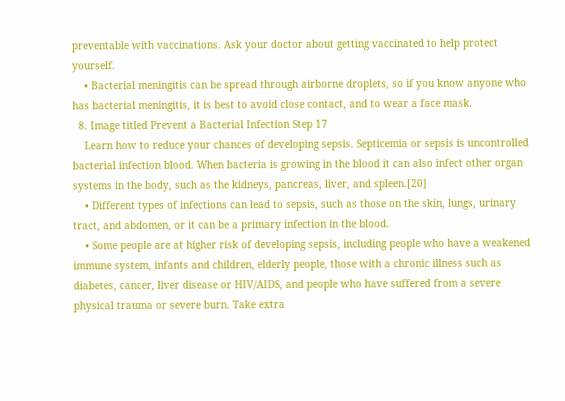preventable with vaccinations. Ask your doctor about getting vaccinated to help protect yourself.
    • Bacterial meningitis can be spread through airborne droplets, so if you know anyone who has bacterial meningitis, it is best to avoid close contact, and to wear a face mask.
  8. Image titled Prevent a Bacterial Infection Step 17
    Learn how to reduce your chances of developing sepsis. Septicemia or sepsis is uncontrolled bacterial infection blood. When bacteria is growing in the blood it can also infect other organ systems in the body, such as the kidneys, pancreas, liver, and spleen.[20]
    • Different types of infections can lead to sepsis, such as those on the skin, lungs, urinary tract, and abdomen, or it can be a primary infection in the blood.
    • Some people are at higher risk of developing sepsis, including people who have a weakened immune system, infants and children, elderly people, those with a chronic illness such as diabetes, cancer, liver disease or HIV/AIDS, and people who have suffered from a severe physical trauma or severe burn. Take extra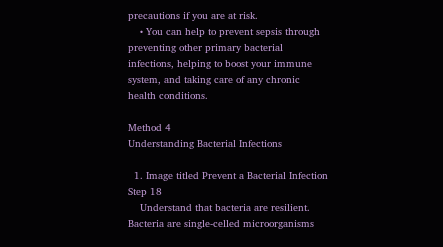precautions if you are at risk.
    • You can help to prevent sepsis through preventing other primary bacterial infections, helping to boost your immune system, and taking care of any chronic health conditions.

Method 4
Understanding Bacterial Infections

  1. Image titled Prevent a Bacterial Infection Step 18
    Understand that bacteria are resilient. Bacteria are single-celled microorganisms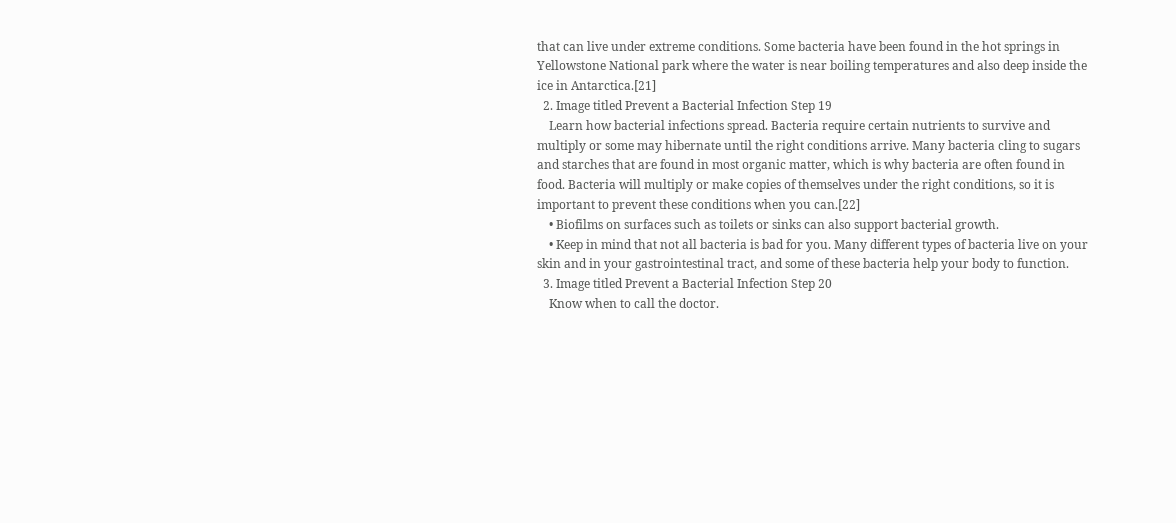that can live under extreme conditions. Some bacteria have been found in the hot springs in Yellowstone National park where the water is near boiling temperatures and also deep inside the ice in Antarctica.[21]
  2. Image titled Prevent a Bacterial Infection Step 19
    Learn how bacterial infections spread. Bacteria require certain nutrients to survive and multiply or some may hibernate until the right conditions arrive. Many bacteria cling to sugars and starches that are found in most organic matter, which is why bacteria are often found in food. Bacteria will multiply or make copies of themselves under the right conditions, so it is important to prevent these conditions when you can.[22]
    • Biofilms on surfaces such as toilets or sinks can also support bacterial growth.
    • Keep in mind that not all bacteria is bad for you. Many different types of bacteria live on your skin and in your gastrointestinal tract, and some of these bacteria help your body to function.
  3. Image titled Prevent a Bacterial Infection Step 20
    Know when to call the doctor.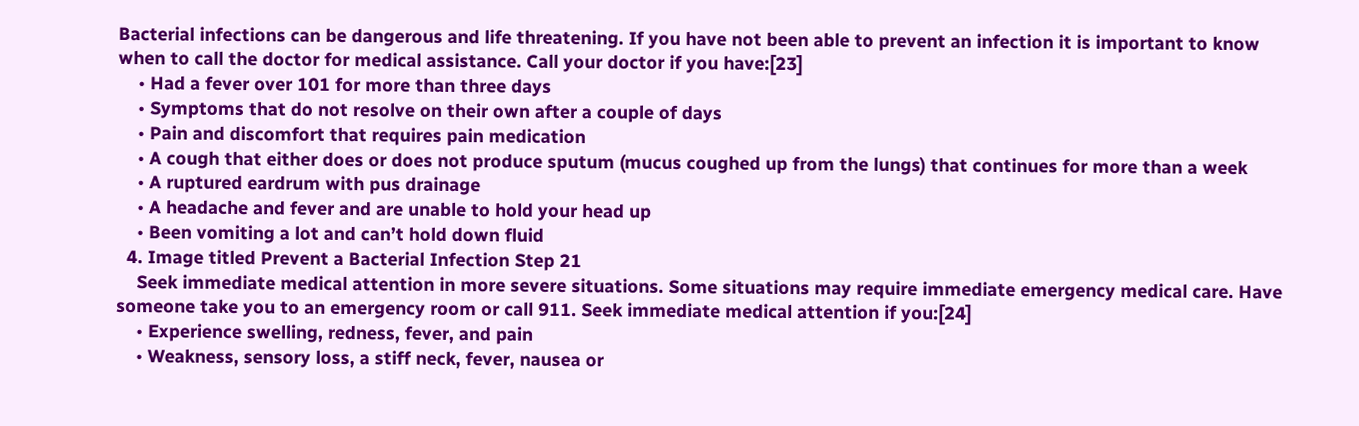Bacterial infections can be dangerous and life threatening. If you have not been able to prevent an infection it is important to know when to call the doctor for medical assistance. Call your doctor if you have:[23]
    • Had a fever over 101 for more than three days
    • Symptoms that do not resolve on their own after a couple of days
    • Pain and discomfort that requires pain medication
    • A cough that either does or does not produce sputum (mucus coughed up from the lungs) that continues for more than a week
    • A ruptured eardrum with pus drainage
    • A headache and fever and are unable to hold your head up
    • Been vomiting a lot and can’t hold down fluid
  4. Image titled Prevent a Bacterial Infection Step 21
    Seek immediate medical attention in more severe situations. Some situations may require immediate emergency medical care. Have someone take you to an emergency room or call 911. Seek immediate medical attention if you:[24]
    • Experience swelling, redness, fever, and pain
    • Weakness, sensory loss, a stiff neck, fever, nausea or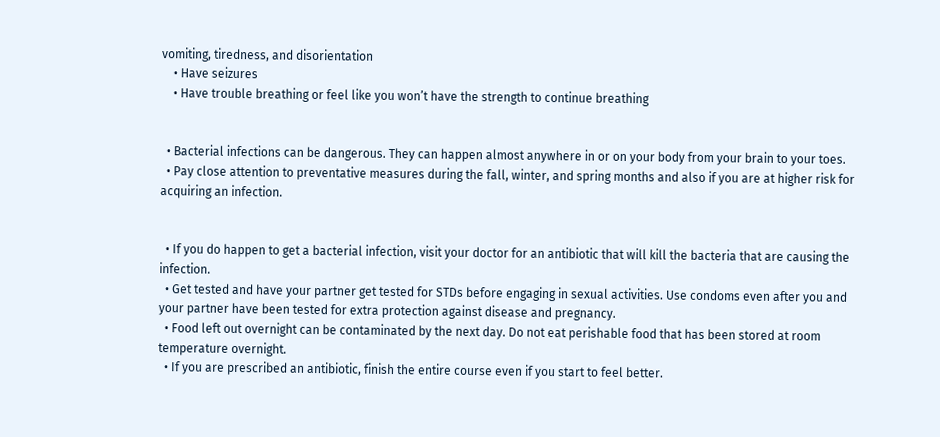vomiting, tiredness, and disorientation
    • Have seizures
    • Have trouble breathing or feel like you won’t have the strength to continue breathing


  • Bacterial infections can be dangerous. They can happen almost anywhere in or on your body from your brain to your toes.
  • Pay close attention to preventative measures during the fall, winter, and spring months and also if you are at higher risk for acquiring an infection.


  • If you do happen to get a bacterial infection, visit your doctor for an antibiotic that will kill the bacteria that are causing the infection.
  • Get tested and have your partner get tested for STDs before engaging in sexual activities. Use condoms even after you and your partner have been tested for extra protection against disease and pregnancy.
  • Food left out overnight can be contaminated by the next day. Do not eat perishable food that has been stored at room temperature overnight.
  • If you are prescribed an antibiotic, finish the entire course even if you start to feel better.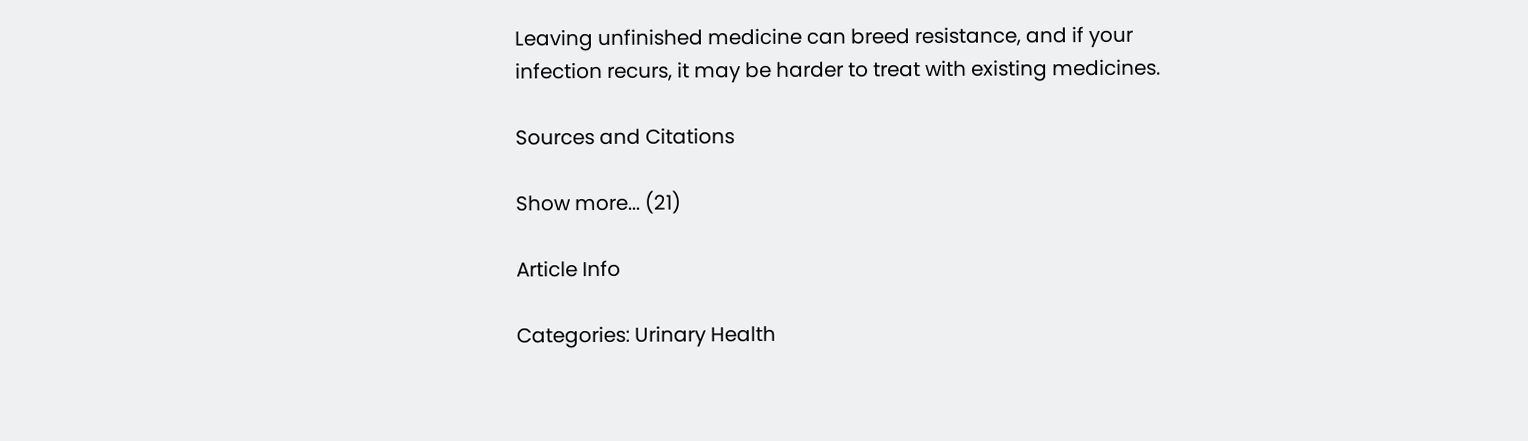Leaving unfinished medicine can breed resistance, and if your infection recurs, it may be harder to treat with existing medicines.

Sources and Citations

Show more... (21)

Article Info

Categories: Urinary Health